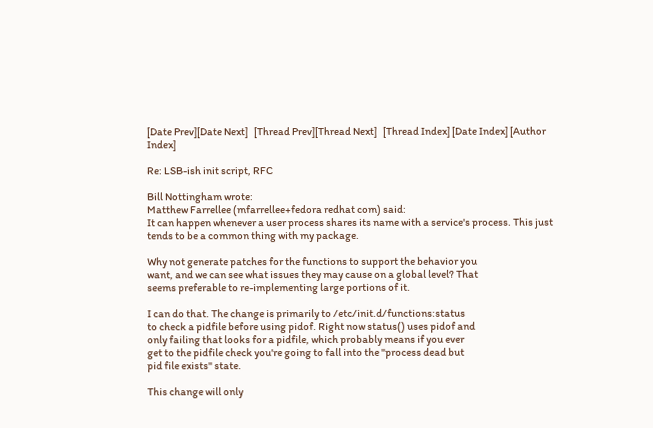[Date Prev][Date Next]   [Thread Prev][Thread Next]   [Thread Index] [Date Index] [Author Index]

Re: LSB-ish init script, RFC

Bill Nottingham wrote:
Matthew Farrellee (mfarrellee+fedora redhat com) said:
It can happen whenever a user process shares its name with a service's process. This just tends to be a common thing with my package.

Why not generate patches for the functions to support the behavior you
want, and we can see what issues they may cause on a global level? That
seems preferable to re-implementing large portions of it.

I can do that. The change is primarily to /etc/init.d/functions:status
to check a pidfile before using pidof. Right now status() uses pidof and
only failing that looks for a pidfile, which probably means if you ever
get to the pidfile check you're going to fall into the "process dead but
pid file exists" state.

This change will only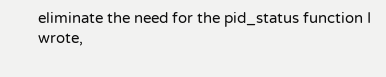eliminate the need for the pid_status function I
wrote,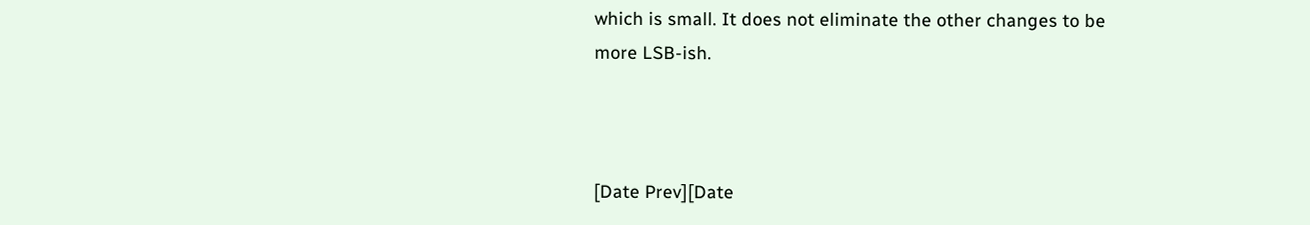which is small. It does not eliminate the other changes to be
more LSB-ish.



[Date Prev][Date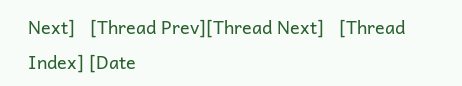Next]   [Thread Prev][Thread Next]   [Thread Index] [Date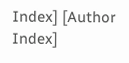Index] [Author Index]